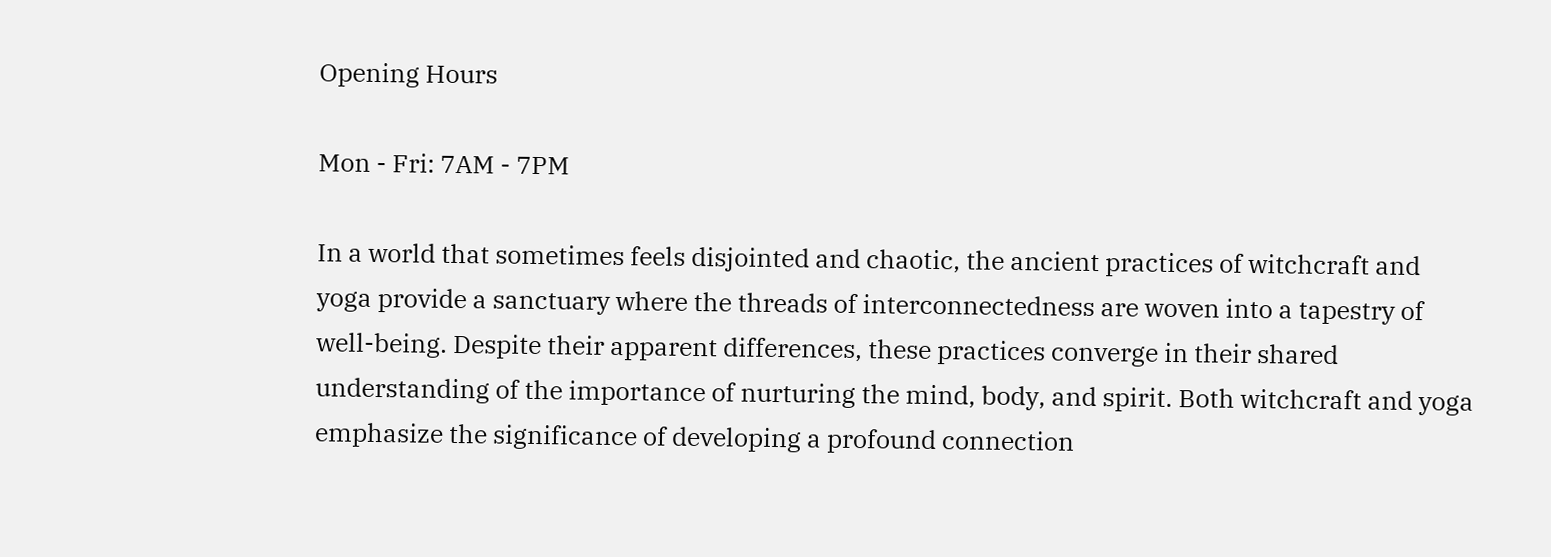Opening Hours

Mon - Fri: 7AM - 7PM

In a world that sometimes feels disjointed and chaotic, the ancient practices of witchcraft and yoga provide a sanctuary where the threads of interconnectedness are woven into a tapestry of well-being. Despite their apparent differences, these practices converge in their shared understanding of the importance of nurturing the mind, body, and spirit. Both witchcraft and yoga emphasize the significance of developing a profound connection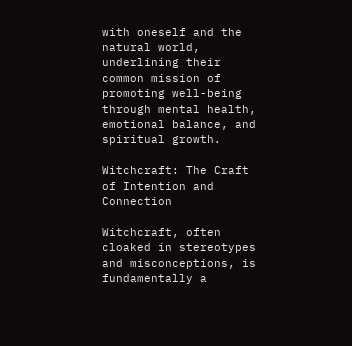with oneself and the natural world, underlining their common mission of promoting well-being through mental health, emotional balance, and spiritual growth.

Witchcraft: The Craft of Intention and Connection

Witchcraft, often cloaked in stereotypes and misconceptions, is fundamentally a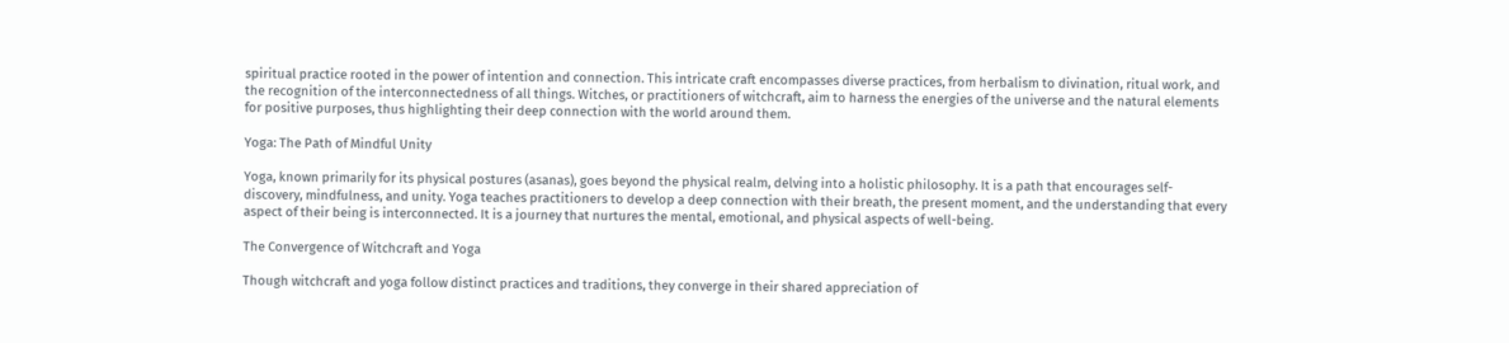spiritual practice rooted in the power of intention and connection. This intricate craft encompasses diverse practices, from herbalism to divination, ritual work, and the recognition of the interconnectedness of all things. Witches, or practitioners of witchcraft, aim to harness the energies of the universe and the natural elements for positive purposes, thus highlighting their deep connection with the world around them.

Yoga: The Path of Mindful Unity

Yoga, known primarily for its physical postures (asanas), goes beyond the physical realm, delving into a holistic philosophy. It is a path that encourages self-discovery, mindfulness, and unity. Yoga teaches practitioners to develop a deep connection with their breath, the present moment, and the understanding that every aspect of their being is interconnected. It is a journey that nurtures the mental, emotional, and physical aspects of well-being.

The Convergence of Witchcraft and Yoga

Though witchcraft and yoga follow distinct practices and traditions, they converge in their shared appreciation of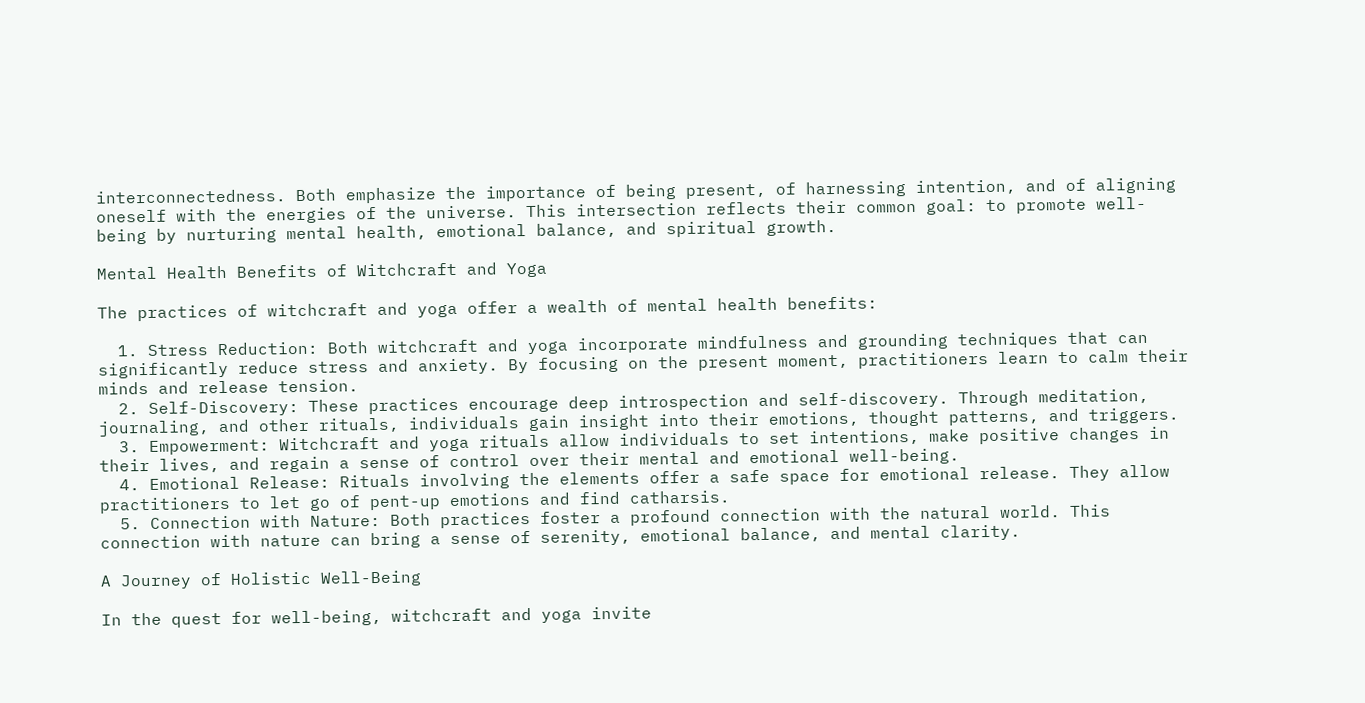interconnectedness. Both emphasize the importance of being present, of harnessing intention, and of aligning oneself with the energies of the universe. This intersection reflects their common goal: to promote well-being by nurturing mental health, emotional balance, and spiritual growth.

Mental Health Benefits of Witchcraft and Yoga

The practices of witchcraft and yoga offer a wealth of mental health benefits:

  1. Stress Reduction: Both witchcraft and yoga incorporate mindfulness and grounding techniques that can significantly reduce stress and anxiety. By focusing on the present moment, practitioners learn to calm their minds and release tension.
  2. Self-Discovery: These practices encourage deep introspection and self-discovery. Through meditation, journaling, and other rituals, individuals gain insight into their emotions, thought patterns, and triggers.
  3. Empowerment: Witchcraft and yoga rituals allow individuals to set intentions, make positive changes in their lives, and regain a sense of control over their mental and emotional well-being.
  4. Emotional Release: Rituals involving the elements offer a safe space for emotional release. They allow practitioners to let go of pent-up emotions and find catharsis.
  5. Connection with Nature: Both practices foster a profound connection with the natural world. This connection with nature can bring a sense of serenity, emotional balance, and mental clarity.

A Journey of Holistic Well-Being

In the quest for well-being, witchcraft and yoga invite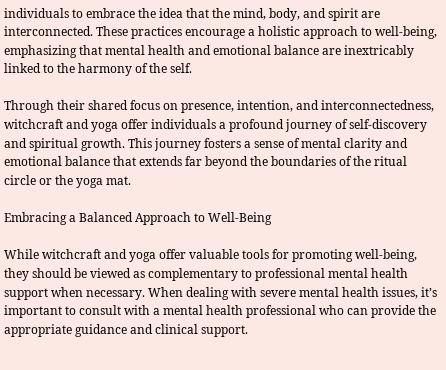individuals to embrace the idea that the mind, body, and spirit are interconnected. These practices encourage a holistic approach to well-being, emphasizing that mental health and emotional balance are inextricably linked to the harmony of the self.

Through their shared focus on presence, intention, and interconnectedness, witchcraft and yoga offer individuals a profound journey of self-discovery and spiritual growth. This journey fosters a sense of mental clarity and emotional balance that extends far beyond the boundaries of the ritual circle or the yoga mat.

Embracing a Balanced Approach to Well-Being

While witchcraft and yoga offer valuable tools for promoting well-being, they should be viewed as complementary to professional mental health support when necessary. When dealing with severe mental health issues, it’s important to consult with a mental health professional who can provide the appropriate guidance and clinical support.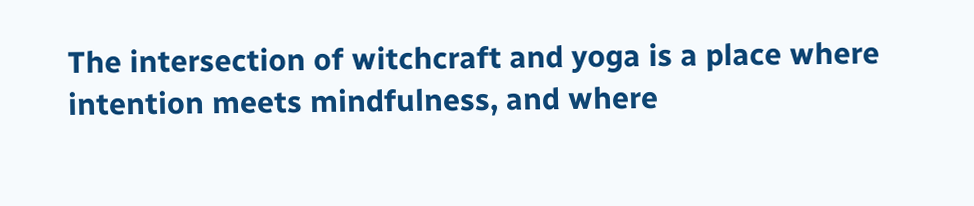The intersection of witchcraft and yoga is a place where intention meets mindfulness, and where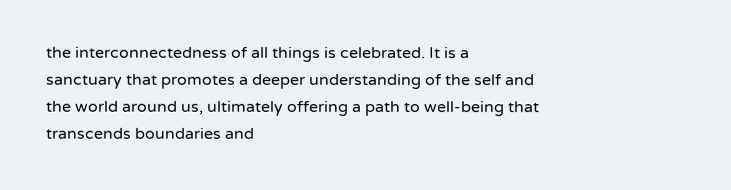the interconnectedness of all things is celebrated. It is a sanctuary that promotes a deeper understanding of the self and the world around us, ultimately offering a path to well-being that transcends boundaries and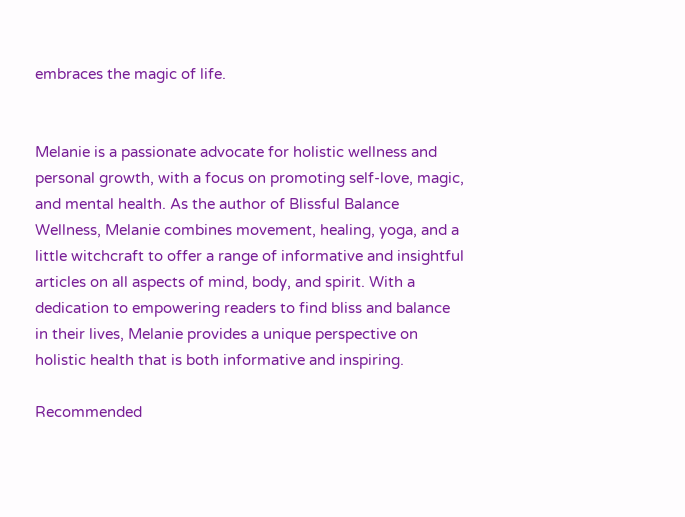embraces the magic of life.


Melanie is a passionate advocate for holistic wellness and personal growth, with a focus on promoting self-love, magic, and mental health. As the author of Blissful Balance Wellness, Melanie combines movement, healing, yoga, and a little witchcraft to offer a range of informative and insightful articles on all aspects of mind, body, and spirit. With a dedication to empowering readers to find bliss and balance in their lives, Melanie provides a unique perspective on holistic health that is both informative and inspiring.

Recommended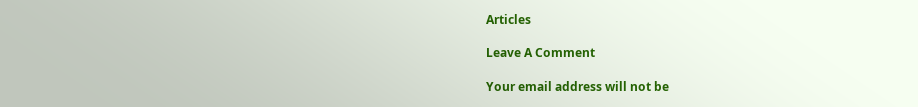Articles

Leave A Comment

Your email address will not be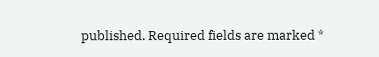published. Required fields are marked *